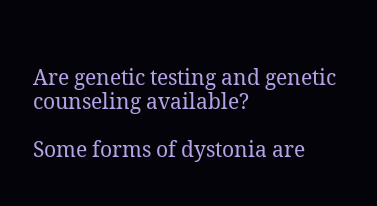Are genetic testing and genetic counseling available?

Some forms of dystonia are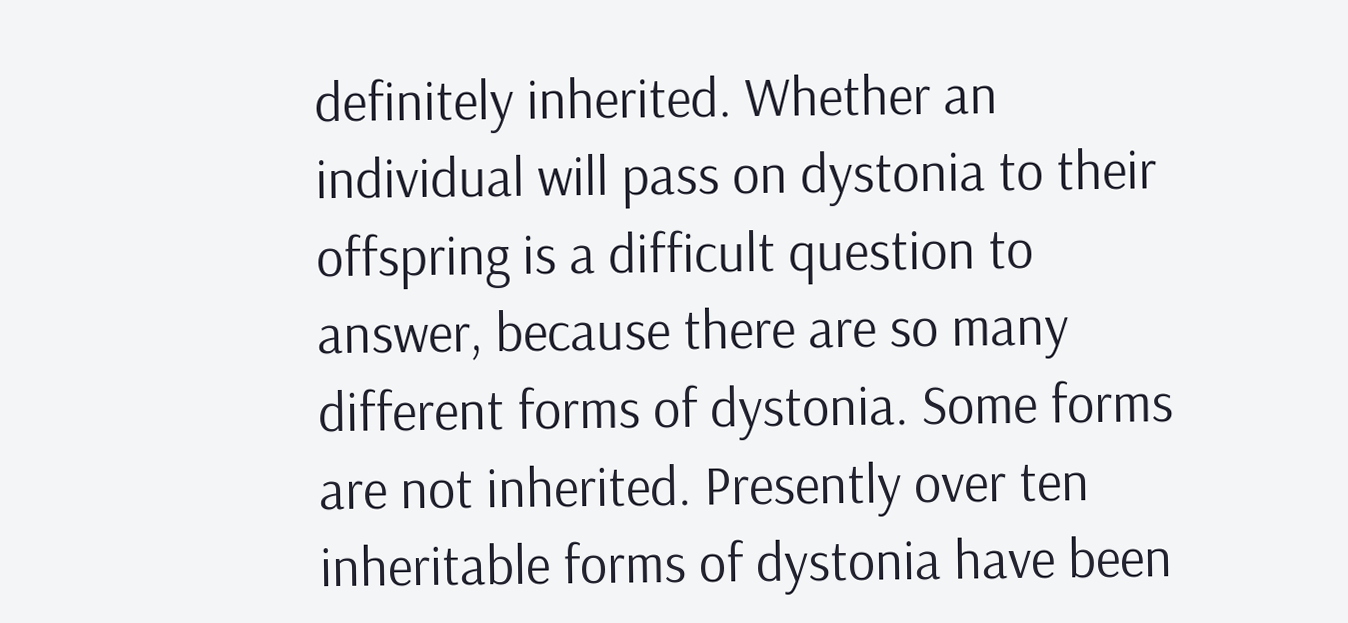definitely inherited. Whether an individual will pass on dystonia to their offspring is a difficult question to answer, because there are so many different forms of dystonia. Some forms are not inherited. Presently over ten inheritable forms of dystonia have been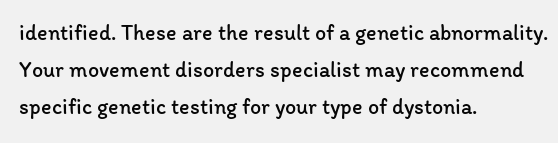identified. These are the result of a genetic abnormality. Your movement disorders specialist may recommend specific genetic testing for your type of dystonia.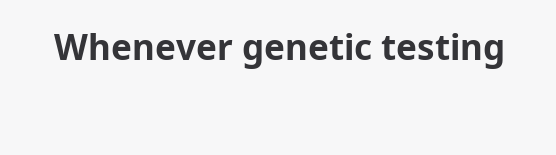Whenever genetic testing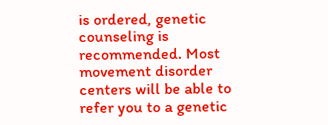is ordered, genetic counseling is recommended. Most movement disorder centers will be able to refer you to a genetic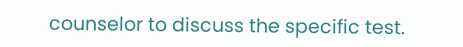counselor to discuss the specific test.